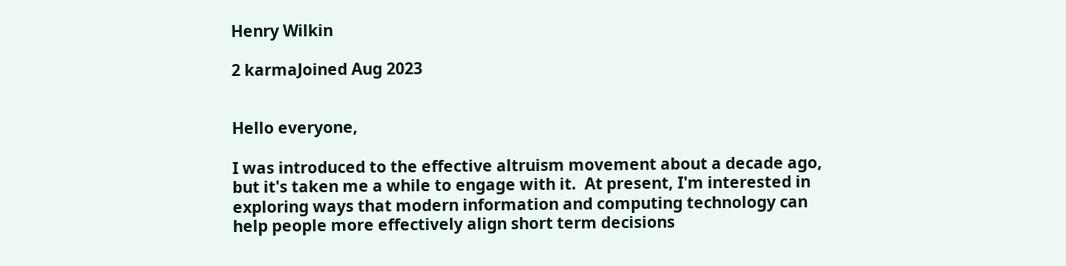Henry Wilkin

2 karmaJoined Aug 2023


Hello everyone,

I was introduced to the effective altruism movement about a decade ago, but it's taken me a while to engage with it.  At present, I'm interested in exploring ways that modern information and computing technology can help people more effectively align short term decisions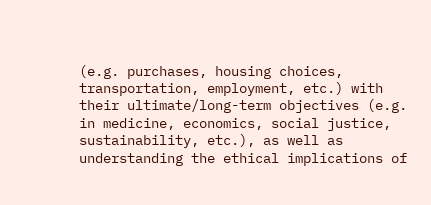(e.g. purchases, housing choices, transportation, employment, etc.) with their ultimate/long-term objectives (e.g. in medicine, economics, social justice, sustainability, etc.), as well as understanding the ethical implications of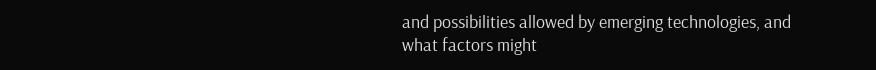and possibilities allowed by emerging technologies, and what factors might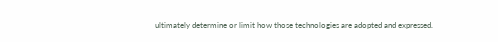ultimately determine or limit how those technologies are adopted and expressed.